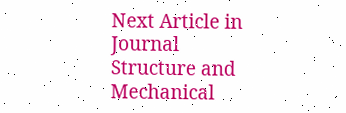Next Article in Journal
Structure and Mechanical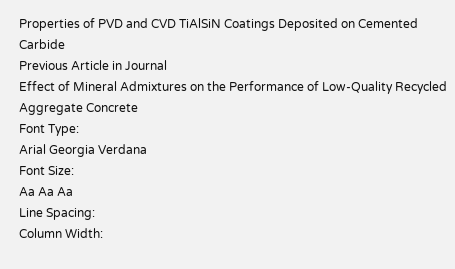Properties of PVD and CVD TiAlSiN Coatings Deposited on Cemented Carbide
Previous Article in Journal
Effect of Mineral Admixtures on the Performance of Low-Quality Recycled Aggregate Concrete
Font Type:
Arial Georgia Verdana
Font Size:
Aa Aa Aa
Line Spacing:
Column Width: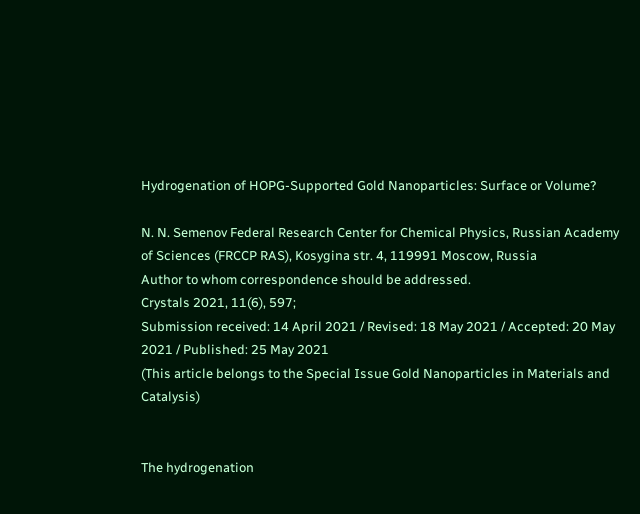Hydrogenation of HOPG-Supported Gold Nanoparticles: Surface or Volume?

N. N. Semenov Federal Research Center for Chemical Physics, Russian Academy of Sciences (FRCCP RAS), Kosygina str. 4, 119991 Moscow, Russia
Author to whom correspondence should be addressed.
Crystals 2021, 11(6), 597;
Submission received: 14 April 2021 / Revised: 18 May 2021 / Accepted: 20 May 2021 / Published: 25 May 2021
(This article belongs to the Special Issue Gold Nanoparticles in Materials and Catalysis)


The hydrogenation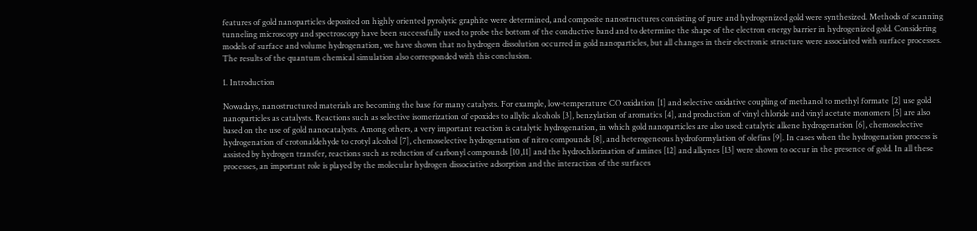features of gold nanoparticles deposited on highly oriented pyrolytic graphite were determined, and composite nanostructures consisting of pure and hydrogenized gold were synthesized. Methods of scanning tunneling microscopy and spectroscopy have been successfully used to probe the bottom of the conductive band and to determine the shape of the electron energy barrier in hydrogenized gold. Considering models of surface and volume hydrogenation, we have shown that no hydrogen dissolution occurred in gold nanoparticles, but all changes in their electronic structure were associated with surface processes. The results of the quantum chemical simulation also corresponded with this conclusion.

1. Introduction

Nowadays, nanostructured materials are becoming the base for many catalysts. For example, low-temperature CO oxidation [1] and selective oxidative coupling of methanol to methyl formate [2] use gold nanoparticles as catalysts. Reactions such as selective isomerization of epoxides to allylic alcohols [3], benzylation of aromatics [4], and production of vinyl chloride and vinyl acetate monomers [5] are also based on the use of gold nanocatalysts. Among others, a very important reaction is catalytic hydrogenation, in which gold nanoparticles are also used: catalytic alkene hydrogenation [6], chemoselective hydrogenation of crotonaldehyde to crotyl alcohol [7], chemoselective hydrogenation of nitro compounds [8], and heterogeneous hydroformylation of olefins [9]. In cases when the hydrogenation process is assisted by hydrogen transfer, reactions such as reduction of carbonyl compounds [10,11] and the hydrochlorination of amines [12] and alkynes [13] were shown to occur in the presence of gold. In all these processes, an important role is played by the molecular hydrogen dissociative adsorption and the interaction of the surfaces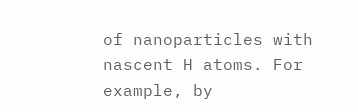of nanoparticles with nascent H atoms. For example, by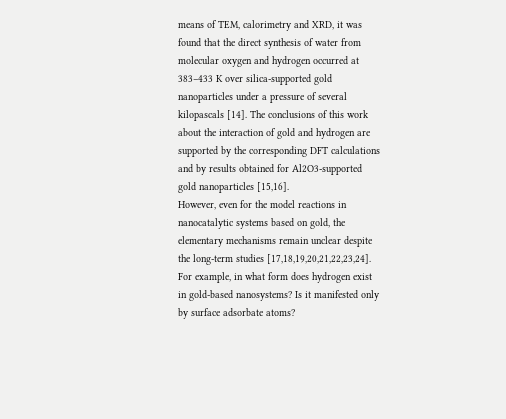means of TEM, calorimetry and XRD, it was found that the direct synthesis of water from molecular oxygen and hydrogen occurred at 383–433 K over silica-supported gold nanoparticles under a pressure of several kilopascals [14]. The conclusions of this work about the interaction of gold and hydrogen are supported by the corresponding DFT calculations and by results obtained for Al2O3-supported gold nanoparticles [15,16].
However, even for the model reactions in nanocatalytic systems based on gold, the elementary mechanisms remain unclear despite the long-term studies [17,18,19,20,21,22,23,24]. For example, in what form does hydrogen exist in gold-based nanosystems? Is it manifested only by surface adsorbate atoms?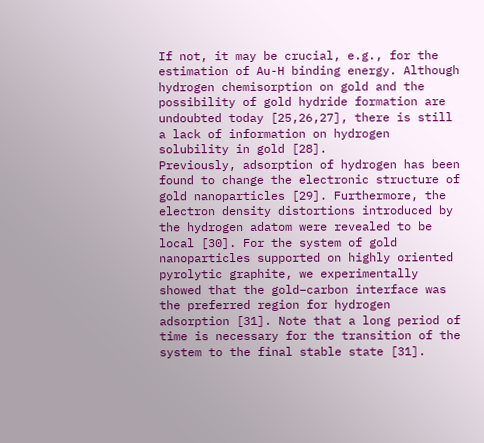If not, it may be crucial, e.g., for the estimation of Au-H binding energy. Although hydrogen chemisorption on gold and the possibility of gold hydride formation are undoubted today [25,26,27], there is still a lack of information on hydrogen solubility in gold [28].
Previously, adsorption of hydrogen has been found to change the electronic structure of gold nanoparticles [29]. Furthermore, the electron density distortions introduced by the hydrogen adatom were revealed to be local [30]. For the system of gold nanoparticles supported on highly oriented pyrolytic graphite, we experimentally showed that the gold–carbon interface was the preferred region for hydrogen adsorption [31]. Note that a long period of time is necessary for the transition of the system to the final stable state [31].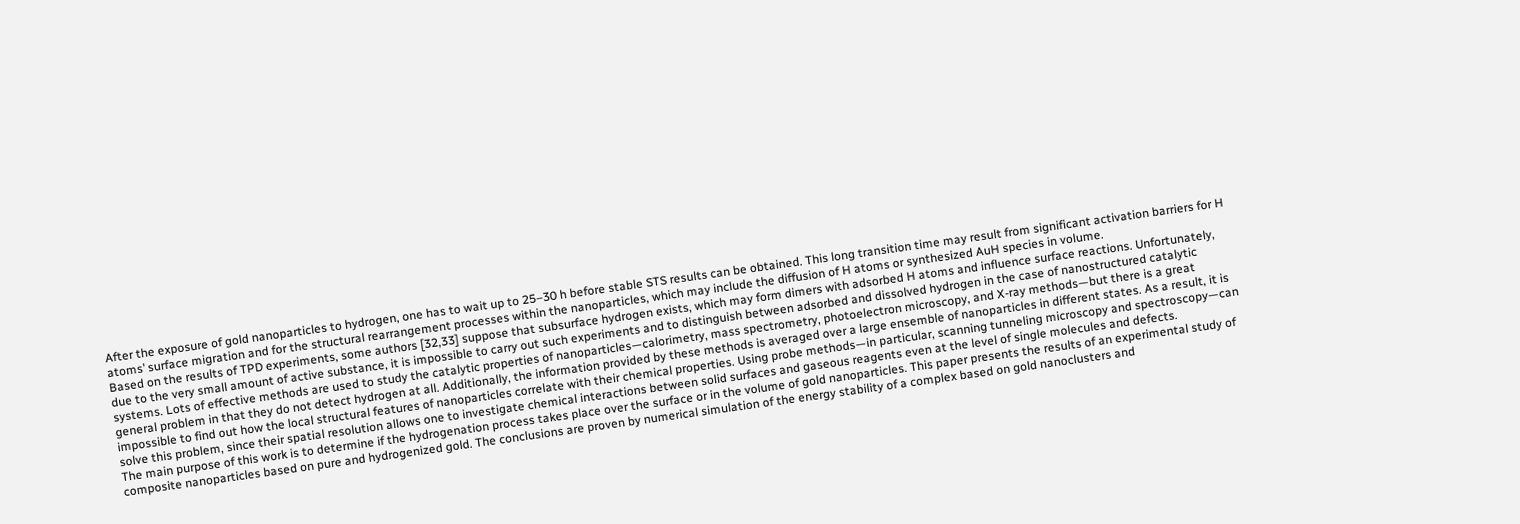After the exposure of gold nanoparticles to hydrogen, one has to wait up to 25–30 h before stable STS results can be obtained. This long transition time may result from significant activation barriers for H atoms’ surface migration and for the structural rearrangement processes within the nanoparticles, which may include the diffusion of H atoms or synthesized AuH species in volume.
Based on the results of TPD experiments, some authors [32,33] suppose that subsurface hydrogen exists, which may form dimers with adsorbed H atoms and influence surface reactions. Unfortunately, due to the very small amount of active substance, it is impossible to carry out such experiments and to distinguish between adsorbed and dissolved hydrogen in the case of nanostructured catalytic systems. Lots of effective methods are used to study the catalytic properties of nanoparticles—calorimetry, mass spectrometry, photoelectron microscopy, and X-ray methods—but there is a great general problem in that they do not detect hydrogen at all. Additionally, the information provided by these methods is averaged over a large ensemble of nanoparticles in different states. As a result, it is impossible to find out how the local structural features of nanoparticles correlate with their chemical properties. Using probe methods—in particular, scanning tunneling microscopy and spectroscopy—can solve this problem, since their spatial resolution allows one to investigate chemical interactions between solid surfaces and gaseous reagents even at the level of single molecules and defects.
The main purpose of this work is to determine if the hydrogenation process takes place over the surface or in the volume of gold nanoparticles. This paper presents the results of an experimental study of composite nanoparticles based on pure and hydrogenized gold. The conclusions are proven by numerical simulation of the energy stability of a complex based on gold nanoclusters and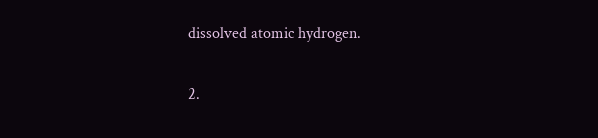dissolved atomic hydrogen.

2.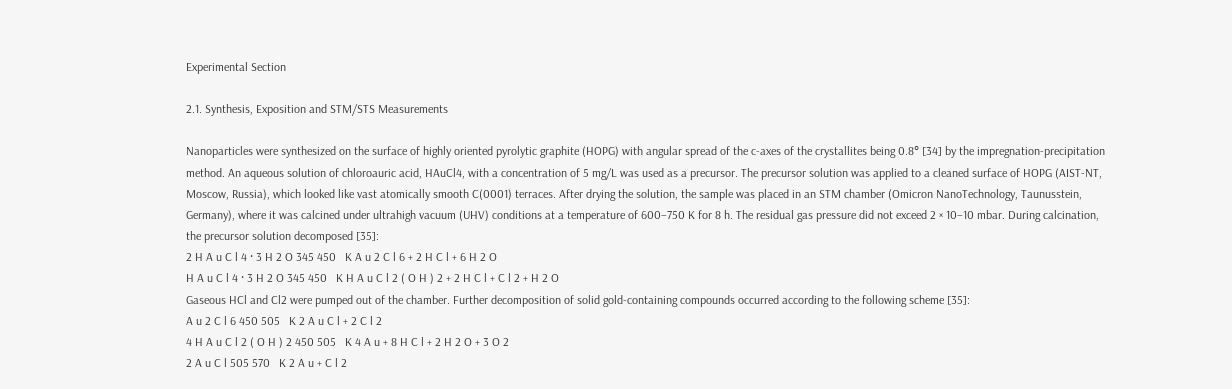Experimental Section

2.1. Synthesis, Exposition and STM/STS Measurements

Nanoparticles were synthesized on the surface of highly oriented pyrolytic graphite (HOPG) with angular spread of the c-axes of the crystallites being 0.8° [34] by the impregnation-precipitation method. An aqueous solution of chloroauric acid, HAuCl4, with a concentration of 5 mg/L was used as a precursor. The precursor solution was applied to a cleaned surface of HOPG (AIST-NT, Moscow, Russia), which looked like vast atomically smooth C(0001) terraces. After drying the solution, the sample was placed in an STM chamber (Omicron NanoTechnology, Taunusstein, Germany), where it was calcined under ultrahigh vacuum (UHV) conditions at a temperature of 600–750 K for 8 h. The residual gas pressure did not exceed 2 × 10–10 mbar. During calcination, the precursor solution decomposed [35]:
2 H A u C l 4 · 3 H 2 O 345 450   K A u 2 C l 6 + 2 H C l + 6 H 2 O
H A u C l 4 · 3 H 2 O 345 450   K H A u C l 2 ( O H ) 2 + 2 H C l + C l 2 + H 2 O
Gaseous HCl and Cl2 were pumped out of the chamber. Further decomposition of solid gold-containing compounds occurred according to the following scheme [35]:
A u 2 C l 6 450 505   K 2 A u C l + 2 C l 2
4 H A u C l 2 ( O H ) 2 450 505   K 4 A u + 8 H C l + 2 H 2 O + 3 O 2
2 A u C l 505 570   K 2 A u + C l 2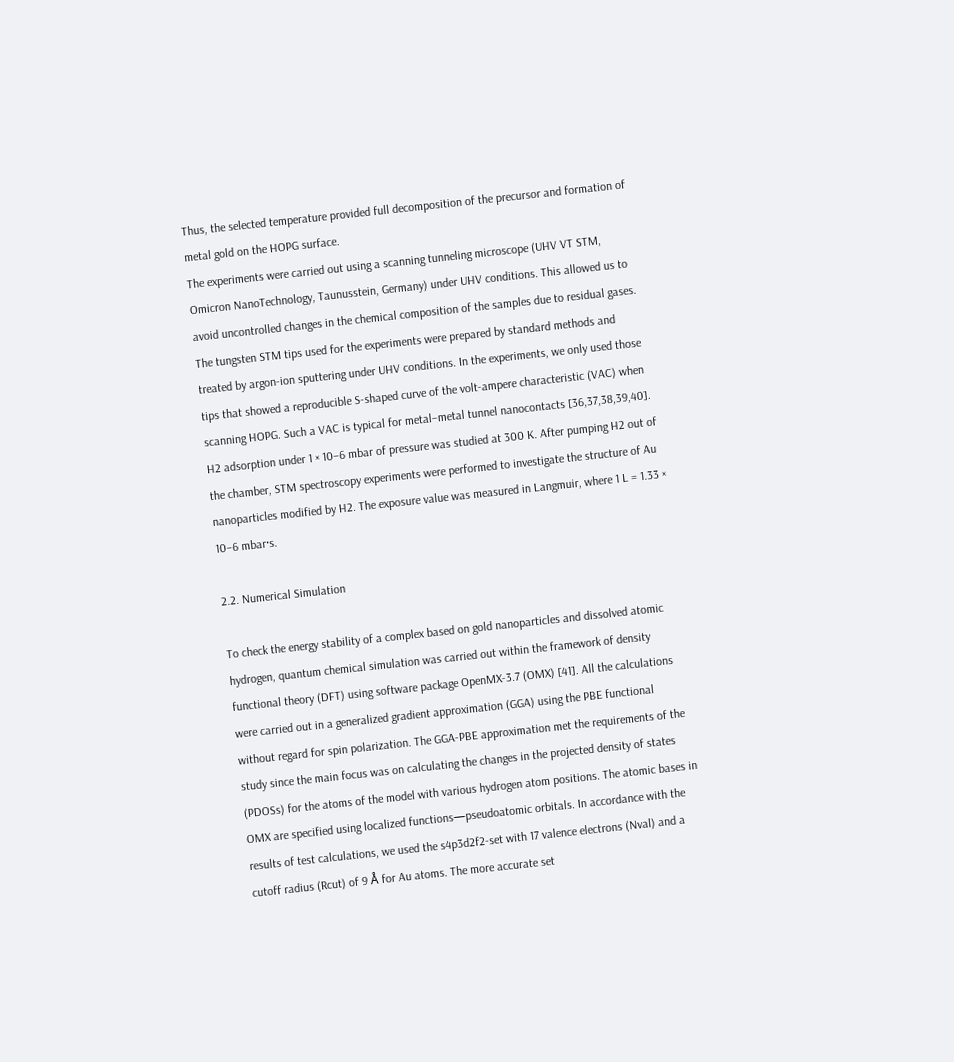Thus, the selected temperature provided full decomposition of the precursor and formation of metal gold on the HOPG surface.
The experiments were carried out using a scanning tunneling microscope (UHV VT STM, Omicron NanoTechnology, Taunusstein, Germany) under UHV conditions. This allowed us to avoid uncontrolled changes in the chemical composition of the samples due to residual gases. The tungsten STM tips used for the experiments were prepared by standard methods and treated by argon-ion sputtering under UHV conditions. In the experiments, we only used those tips that showed a reproducible S-shaped curve of the volt-ampere characteristic (VAC) when scanning HOPG. Such a VAC is typical for metal–metal tunnel nanocontacts [36,37,38,39,40].
H2 adsorption under 1 × 10−6 mbar of pressure was studied at 300 K. After pumping H2 out of the chamber, STM spectroscopy experiments were performed to investigate the structure of Au nanoparticles modified by H2. The exposure value was measured in Langmuir, where 1 L = 1.33 × 10−6 mbar·s.

2.2. Numerical Simulation

To check the energy stability of a complex based on gold nanoparticles and dissolved atomic hydrogen, quantum chemical simulation was carried out within the framework of density functional theory (DFT) using software package OpenMX-3.7 (OMX) [41]. All the calculations were carried out in a generalized gradient approximation (GGA) using the PBE functional without regard for spin polarization. The GGA-PBE approximation met the requirements of the study since the main focus was on calculating the changes in the projected density of states (PDOSs) for the atoms of the model with various hydrogen atom positions. The atomic bases in OMX are specified using localized functions—pseudoatomic orbitals. In accordance with the results of test calculations, we used the s4p3d2f2-set with 17 valence electrons (Nval) and a cutoff radius (Rcut) of 9 Å for Au atoms. The more accurate set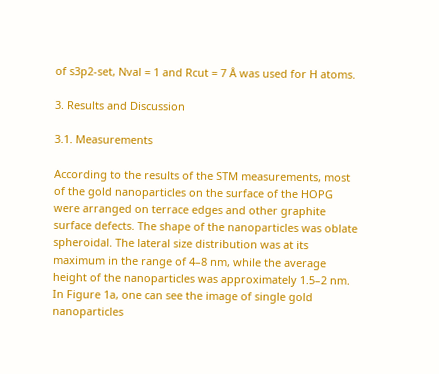of s3p2-set, Nval = 1 and Rcut = 7 Å was used for H atoms.

3. Results and Discussion

3.1. Measurements

According to the results of the STM measurements, most of the gold nanoparticles on the surface of the HOPG were arranged on terrace edges and other graphite surface defects. The shape of the nanoparticles was oblate spheroidal. The lateral size distribution was at its maximum in the range of 4–8 nm, while the average height of the nanoparticles was approximately 1.5–2 nm. In Figure 1a, one can see the image of single gold nanoparticles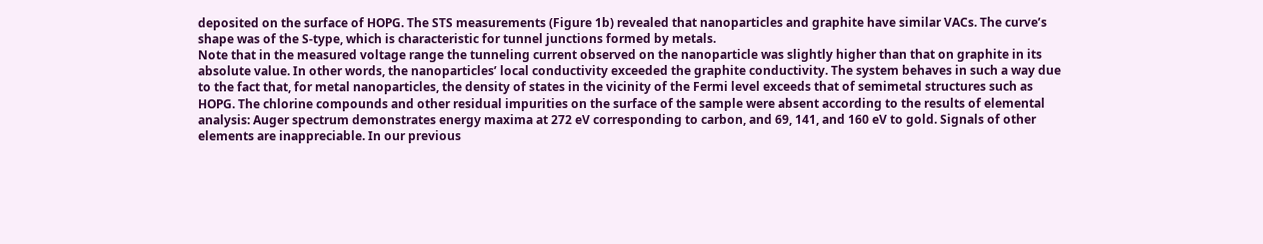deposited on the surface of HOPG. The STS measurements (Figure 1b) revealed that nanoparticles and graphite have similar VACs. The curve’s shape was of the S-type, which is characteristic for tunnel junctions formed by metals.
Note that in the measured voltage range the tunneling current observed on the nanoparticle was slightly higher than that on graphite in its absolute value. In other words, the nanoparticles’ local conductivity exceeded the graphite conductivity. The system behaves in such a way due to the fact that, for metal nanoparticles, the density of states in the vicinity of the Fermi level exceeds that of semimetal structures such as HOPG. The chlorine compounds and other residual impurities on the surface of the sample were absent according to the results of elemental analysis: Auger spectrum demonstrates energy maxima at 272 eV corresponding to carbon, and 69, 141, and 160 eV to gold. Signals of other elements are inappreciable. In our previous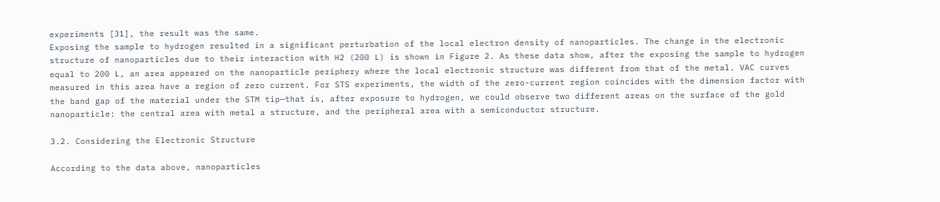experiments [31], the result was the same.
Exposing the sample to hydrogen resulted in a significant perturbation of the local electron density of nanoparticles. The change in the electronic structure of nanoparticles due to their interaction with H2 (200 L) is shown in Figure 2. As these data show, after the exposing the sample to hydrogen equal to 200 L, an area appeared on the nanoparticle periphery where the local electronic structure was different from that of the metal. VAC curves measured in this area have a region of zero current. For STS experiments, the width of the zero-current region coincides with the dimension factor with the band gap of the material under the STM tip—that is, after exposure to hydrogen, we could observe two different areas on the surface of the gold nanoparticle: the central area with metal a structure, and the peripheral area with a semiconductor structure.

3.2. Considering the Electronic Structure

According to the data above, nanoparticles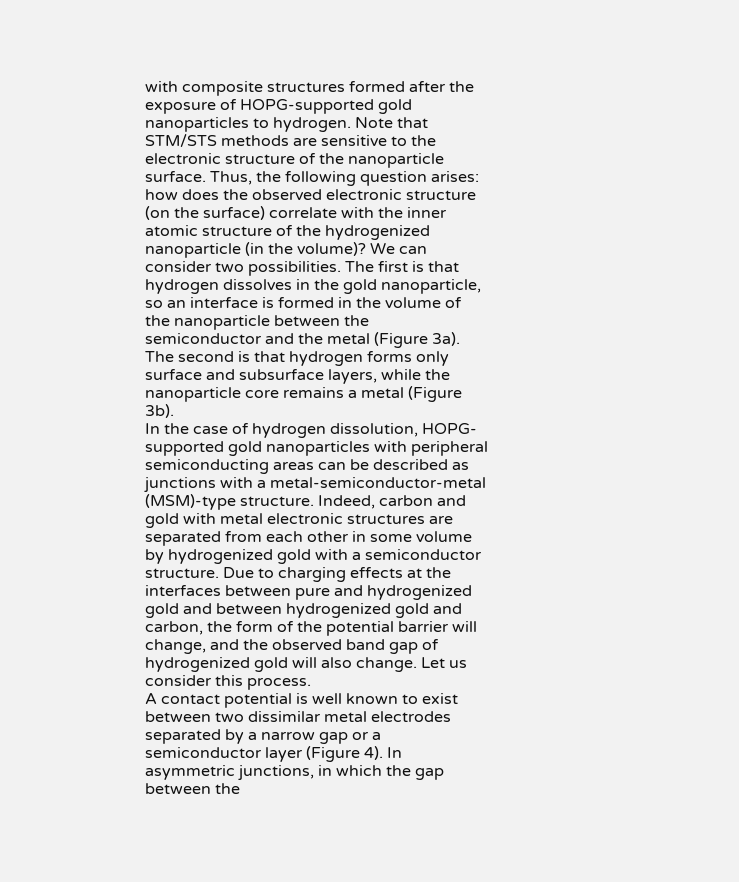with composite structures formed after the exposure of HOPG-supported gold nanoparticles to hydrogen. Note that STM/STS methods are sensitive to the electronic structure of the nanoparticle surface. Thus, the following question arises: how does the observed electronic structure (on the surface) correlate with the inner atomic structure of the hydrogenized nanoparticle (in the volume)? We can consider two possibilities. The first is that hydrogen dissolves in the gold nanoparticle, so an interface is formed in the volume of the nanoparticle between the semiconductor and the metal (Figure 3a). The second is that hydrogen forms only surface and subsurface layers, while the nanoparticle core remains a metal (Figure 3b).
In the case of hydrogen dissolution, HOPG-supported gold nanoparticles with peripheral semiconducting areas can be described as junctions with a metal-semiconductor-metal (MSM)-type structure. Indeed, carbon and gold with metal electronic structures are separated from each other in some volume by hydrogenized gold with a semiconductor structure. Due to charging effects at the interfaces between pure and hydrogenized gold and between hydrogenized gold and carbon, the form of the potential barrier will change, and the observed band gap of hydrogenized gold will also change. Let us consider this process.
A contact potential is well known to exist between two dissimilar metal electrodes separated by a narrow gap or a semiconductor layer (Figure 4). In asymmetric junctions, in which the gap between the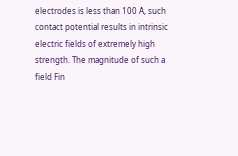electrodes is less than 100 Å, such contact potential results in intrinsic electric fields of extremely high strength. The magnitude of such a field Fin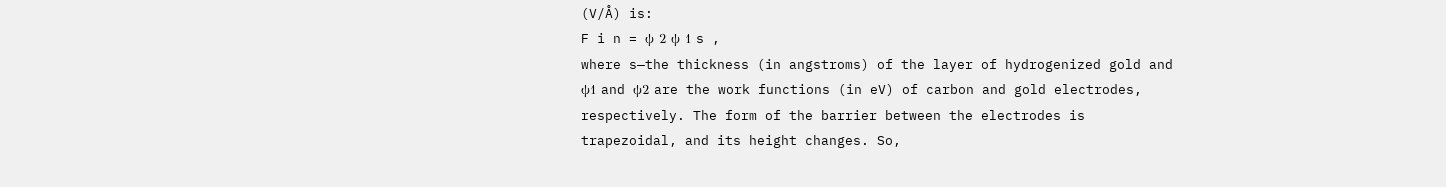(V/Å) is:
F i n = ψ 2 ψ 1 s ,
where s—the thickness (in angstroms) of the layer of hydrogenized gold and ψ1 and ψ2 are the work functions (in eV) of carbon and gold electrodes, respectively. The form of the barrier between the electrodes is trapezoidal, and its height changes. So,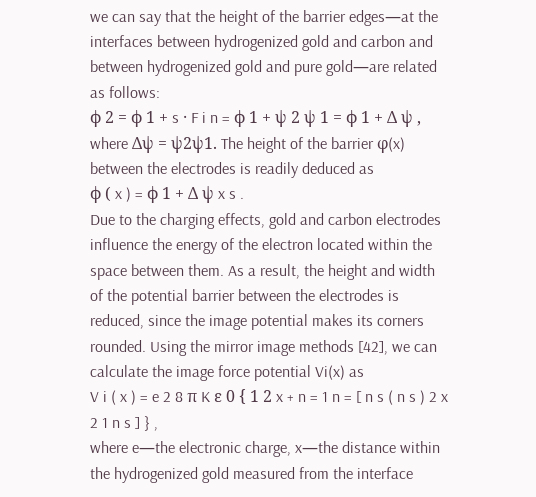we can say that the height of the barrier edges—at the interfaces between hydrogenized gold and carbon and between hydrogenized gold and pure gold—are related as follows:
ϕ 2 = ϕ 1 + s · F i n = ϕ 1 + ψ 2 ψ 1 = ϕ 1 + Δ ψ ,
where Δψ = ψ2ψ1. The height of the barrier φ(x) between the electrodes is readily deduced as
ϕ ( x ) = ϕ 1 + Δ ψ x s .
Due to the charging effects, gold and carbon electrodes influence the energy of the electron located within the space between them. As a result, the height and width of the potential barrier between the electrodes is reduced, since the image potential makes its corners rounded. Using the mirror image methods [42], we can calculate the image force potential Vi(x) as
V i ( x ) = e 2 8 π K ε 0 { 1 2 x + n = 1 n = [ n s ( n s ) 2 x 2 1 n s ] } ,
where e—the electronic charge, x—the distance within the hydrogenized gold measured from the interface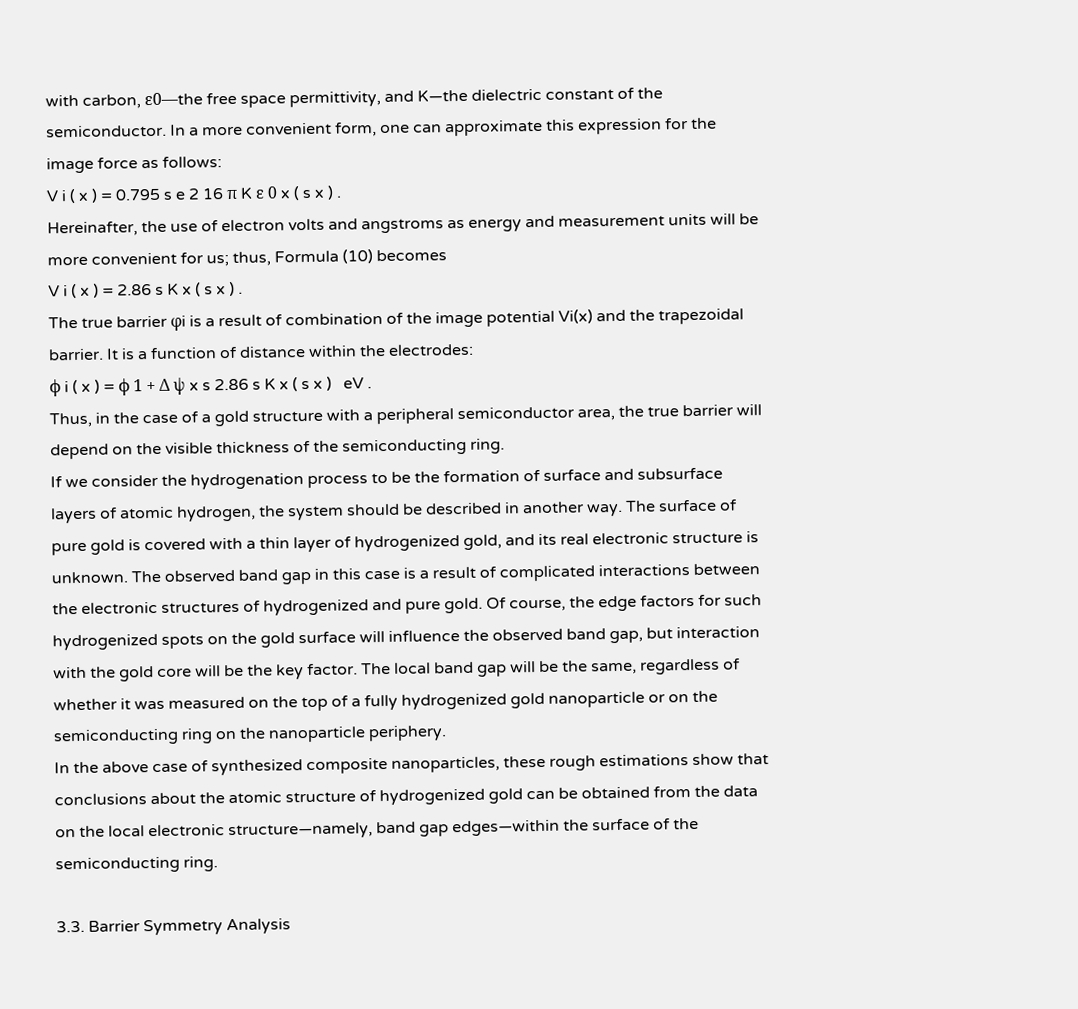with carbon, ε0—the free space permittivity, and K—the dielectric constant of the semiconductor. In a more convenient form, one can approximate this expression for the image force as follows:
V i ( x ) = 0.795 s e 2 16 π K ε 0 x ( s x ) .
Hereinafter, the use of electron volts and angstroms as energy and measurement units will be more convenient for us; thus, Formula (10) becomes
V i ( x ) = 2.86 s K x ( s x ) .
The true barrier φi is a result of combination of the image potential Vi(x) and the trapezoidal barrier. It is a function of distance within the electrodes:
ϕ i ( x ) = ϕ 1 + Δ ψ x s 2.86 s K x ( s x )   eV .
Thus, in the case of a gold structure with a peripheral semiconductor area, the true barrier will depend on the visible thickness of the semiconducting ring.
If we consider the hydrogenation process to be the formation of surface and subsurface layers of atomic hydrogen, the system should be described in another way. The surface of pure gold is covered with a thin layer of hydrogenized gold, and its real electronic structure is unknown. The observed band gap in this case is a result of complicated interactions between the electronic structures of hydrogenized and pure gold. Of course, the edge factors for such hydrogenized spots on the gold surface will influence the observed band gap, but interaction with the gold core will be the key factor. The local band gap will be the same, regardless of whether it was measured on the top of a fully hydrogenized gold nanoparticle or on the semiconducting ring on the nanoparticle periphery.
In the above case of synthesized composite nanoparticles, these rough estimations show that conclusions about the atomic structure of hydrogenized gold can be obtained from the data on the local electronic structure—namely, band gap edges—within the surface of the semiconducting ring.

3.3. Barrier Symmetry Analysis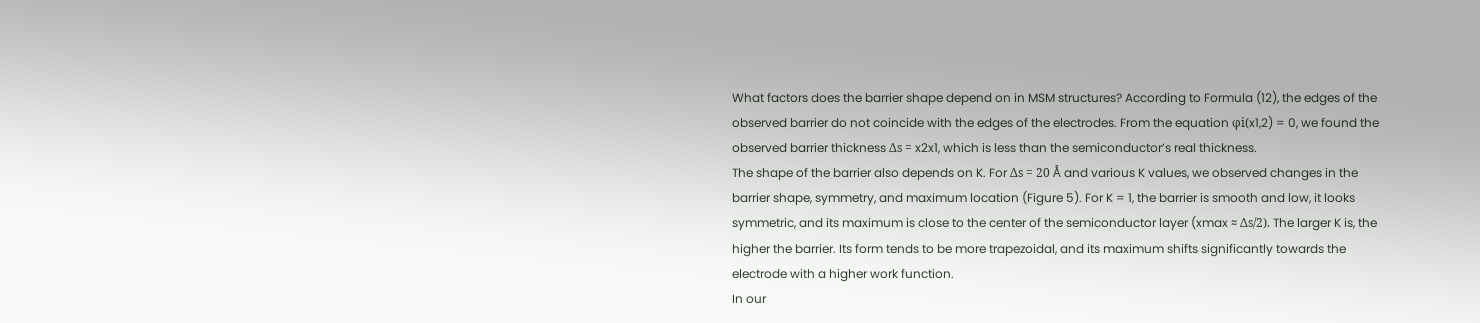What factors does the barrier shape depend on in MSM structures? According to Formula (12), the edges of the observed barrier do not coincide with the edges of the electrodes. From the equation φi(x1,2) = 0, we found the observed barrier thickness Δs = x2x1, which is less than the semiconductor’s real thickness.
The shape of the barrier also depends on K. For Δs = 20 Å and various K values, we observed changes in the barrier shape, symmetry, and maximum location (Figure 5). For K = 1, the barrier is smooth and low, it looks symmetric, and its maximum is close to the center of the semiconductor layer (xmax ≈ Δs/2). The larger K is, the higher the barrier. Its form tends to be more trapezoidal, and its maximum shifts significantly towards the electrode with a higher work function.
In our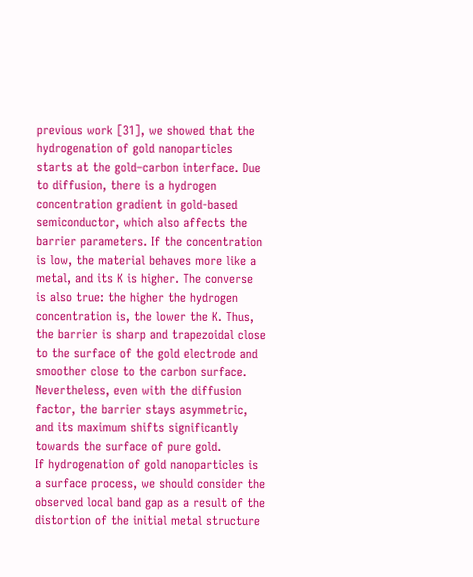previous work [31], we showed that the hydrogenation of gold nanoparticles starts at the gold–carbon interface. Due to diffusion, there is a hydrogen concentration gradient in gold-based semiconductor, which also affects the barrier parameters. If the concentration is low, the material behaves more like a metal, and its K is higher. The converse is also true: the higher the hydrogen concentration is, the lower the K. Thus, the barrier is sharp and trapezoidal close to the surface of the gold electrode and smoother close to the carbon surface. Nevertheless, even with the diffusion factor, the barrier stays asymmetric, and its maximum shifts significantly towards the surface of pure gold.
If hydrogenation of gold nanoparticles is a surface process, we should consider the observed local band gap as a result of the distortion of the initial metal structure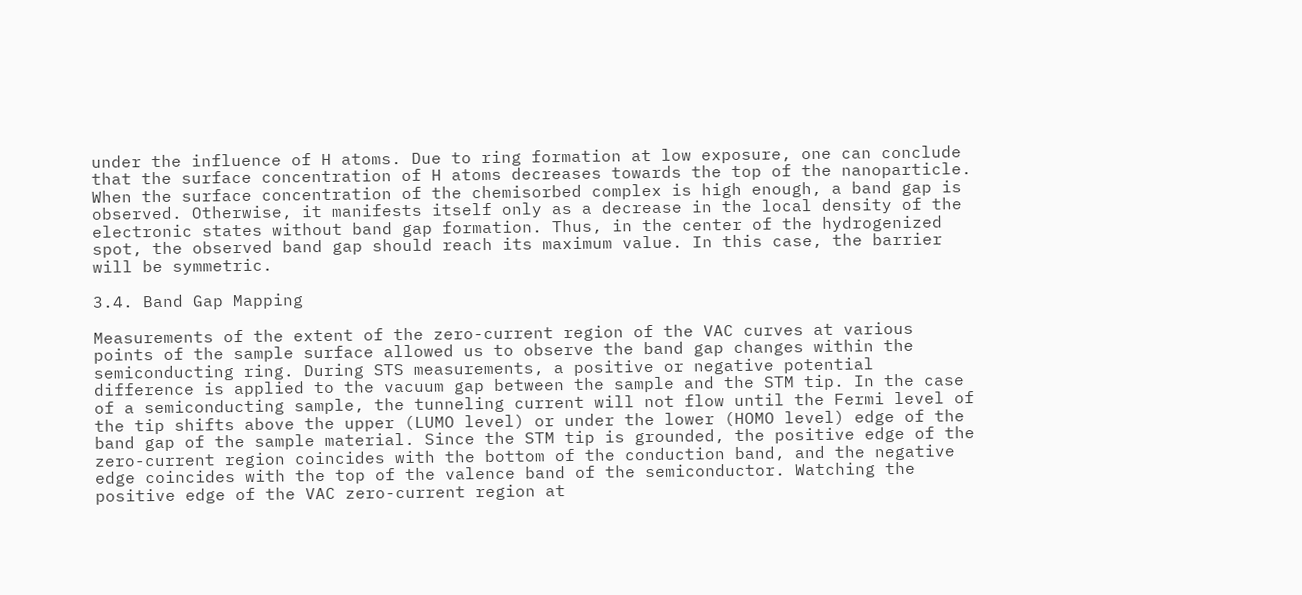under the influence of H atoms. Due to ring formation at low exposure, one can conclude that the surface concentration of H atoms decreases towards the top of the nanoparticle. When the surface concentration of the chemisorbed complex is high enough, a band gap is observed. Otherwise, it manifests itself only as a decrease in the local density of the electronic states without band gap formation. Thus, in the center of the hydrogenized spot, the observed band gap should reach its maximum value. In this case, the barrier will be symmetric.

3.4. Band Gap Mapping

Measurements of the extent of the zero-current region of the VAC curves at various points of the sample surface allowed us to observe the band gap changes within the semiconducting ring. During STS measurements, a positive or negative potential difference is applied to the vacuum gap between the sample and the STM tip. In the case of a semiconducting sample, the tunneling current will not flow until the Fermi level of the tip shifts above the upper (LUMO level) or under the lower (HOMO level) edge of the band gap of the sample material. Since the STM tip is grounded, the positive edge of the zero-current region coincides with the bottom of the conduction band, and the negative edge coincides with the top of the valence band of the semiconductor. Watching the positive edge of the VAC zero-current region at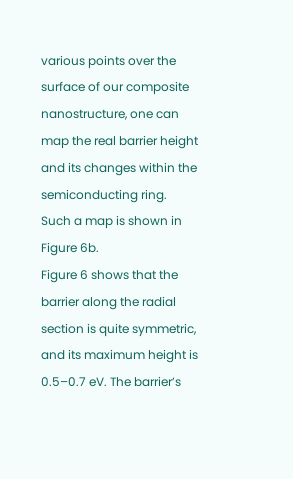various points over the surface of our composite nanostructure, one can map the real barrier height and its changes within the semiconducting ring. Such a map is shown in Figure 6b.
Figure 6 shows that the barrier along the radial section is quite symmetric, and its maximum height is 0.5–0.7 eV. The barrier’s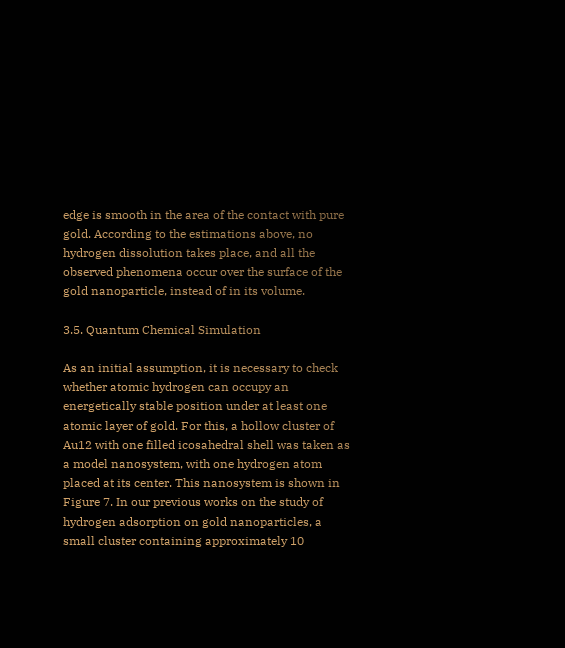edge is smooth in the area of the contact with pure gold. According to the estimations above, no hydrogen dissolution takes place, and all the observed phenomena occur over the surface of the gold nanoparticle, instead of in its volume.

3.5. Quantum Chemical Simulation

As an initial assumption, it is necessary to check whether atomic hydrogen can occupy an energetically stable position under at least one atomic layer of gold. For this, a hollow cluster of Au12 with one filled icosahedral shell was taken as a model nanosystem, with one hydrogen atom placed at its center. This nanosystem is shown in Figure 7. In our previous works on the study of hydrogen adsorption on gold nanoparticles, a small cluster containing approximately 10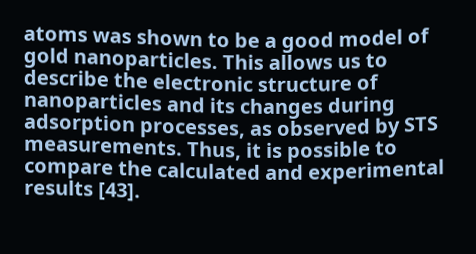atoms was shown to be a good model of gold nanoparticles. This allows us to describe the electronic structure of nanoparticles and its changes during adsorption processes, as observed by STS measurements. Thus, it is possible to compare the calculated and experimental results [43].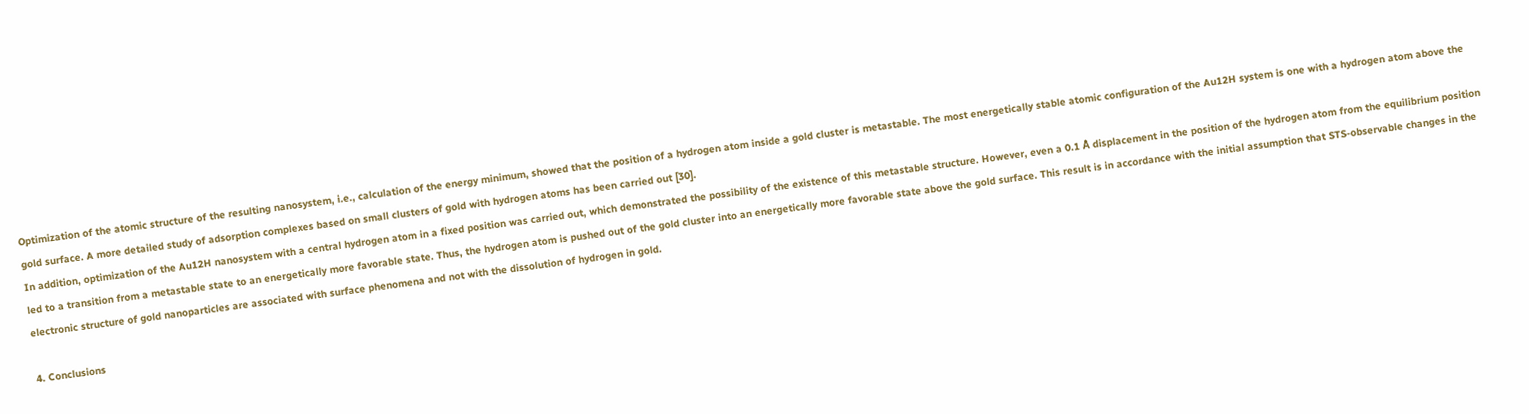Optimization of the atomic structure of the resulting nanosystem, i.e., calculation of the energy minimum, showed that the position of a hydrogen atom inside a gold cluster is metastable. The most energetically stable atomic configuration of the Au12H system is one with a hydrogen atom above the gold surface. A more detailed study of adsorption complexes based on small clusters of gold with hydrogen atoms has been carried out [30].
In addition, optimization of the Au12H nanosystem with a central hydrogen atom in a fixed position was carried out, which demonstrated the possibility of the existence of this metastable structure. However, even a 0.1 Å displacement in the position of the hydrogen atom from the equilibrium position led to a transition from a metastable state to an energetically more favorable state. Thus, the hydrogen atom is pushed out of the gold cluster into an energetically more favorable state above the gold surface. This result is in accordance with the initial assumption that STS-observable changes in the electronic structure of gold nanoparticles are associated with surface phenomena and not with the dissolution of hydrogen in gold.

4. Conclusions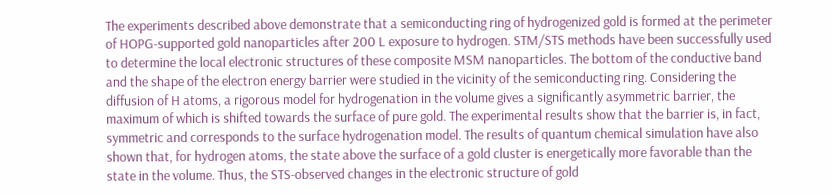The experiments described above demonstrate that a semiconducting ring of hydrogenized gold is formed at the perimeter of HOPG-supported gold nanoparticles after 200 L exposure to hydrogen. STM/STS methods have been successfully used to determine the local electronic structures of these composite MSM nanoparticles. The bottom of the conductive band and the shape of the electron energy barrier were studied in the vicinity of the semiconducting ring. Considering the diffusion of H atoms, a rigorous model for hydrogenation in the volume gives a significantly asymmetric barrier, the maximum of which is shifted towards the surface of pure gold. The experimental results show that the barrier is, in fact, symmetric and corresponds to the surface hydrogenation model. The results of quantum chemical simulation have also shown that, for hydrogen atoms, the state above the surface of a gold cluster is energetically more favorable than the state in the volume. Thus, the STS-observed changes in the electronic structure of gold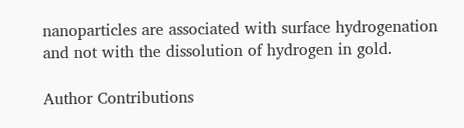nanoparticles are associated with surface hydrogenation and not with the dissolution of hydrogen in gold.

Author Contributions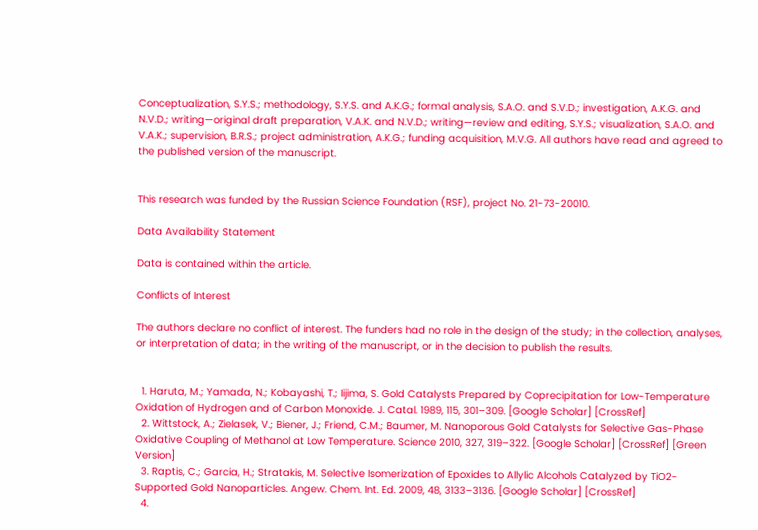Conceptualization, S.Y.S.; methodology, S.Y.S. and A.K.G.; formal analysis, S.A.O. and S.V.D.; investigation, A.K.G. and N.V.D.; writing—original draft preparation, V.A.K. and N.V.D.; writing—review and editing, S.Y.S.; visualization, S.A.O. and V.A.K.; supervision, B.R.S.; project administration, A.K.G.; funding acquisition, M.V.G. All authors have read and agreed to the published version of the manuscript.


This research was funded by the Russian Science Foundation (RSF), project No. 21-73-20010.

Data Availability Statement

Data is contained within the article.

Conflicts of Interest

The authors declare no conflict of interest. The funders had no role in the design of the study; in the collection, analyses, or interpretation of data; in the writing of the manuscript, or in the decision to publish the results.


  1. Haruta, M.; Yamada, N.; Kobayashi, T.; Iijima, S. Gold Catalysts Prepared by Coprecipitation for Low-Temperature Oxidation of Hydrogen and of Carbon Monoxide. J. Catal. 1989, 115, 301–309. [Google Scholar] [CrossRef]
  2. Wittstock, A.; Zielasek, V.; Biener, J.; Friend, C.M.; Baumer, M. Nanoporous Gold Catalysts for Selective Gas-Phase Oxidative Coupling of Methanol at Low Temperature. Science 2010, 327, 319–322. [Google Scholar] [CrossRef] [Green Version]
  3. Raptis, C.; Garcia, H.; Stratakis, M. Selective Isomerization of Epoxides to Allylic Alcohols Catalyzed by TiO2-Supported Gold Nanoparticles. Angew. Chem. Int. Ed. 2009, 48, 3133–3136. [Google Scholar] [CrossRef]
  4.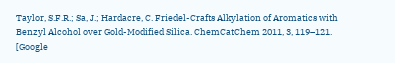Taylor, S.F.R.; Sa, J.; Hardacre, C. Friedel-Crafts Alkylation of Aromatics with Benzyl Alcohol over Gold-Modified Silica. ChemCatChem 2011, 3, 119–121. [Google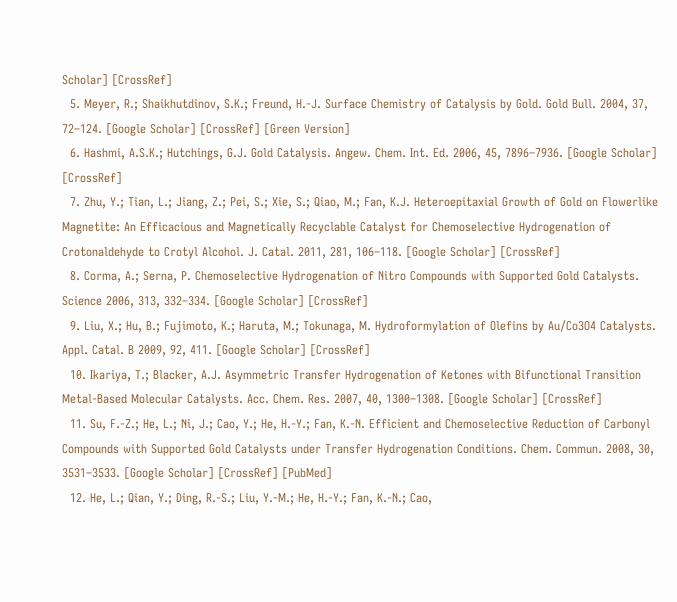Scholar] [CrossRef]
  5. Meyer, R.; Shaikhutdinov, S.K.; Freund, H.-J. Surface Chemistry of Catalysis by Gold. Gold Bull. 2004, 37, 72–124. [Google Scholar] [CrossRef] [Green Version]
  6. Hashmi, A.S.K.; Hutchings, G.J. Gold Catalysis. Angew. Chem. Int. Ed. 2006, 45, 7896–7936. [Google Scholar] [CrossRef]
  7. Zhu, Y.; Tian, L.; Jiang, Z.; Pei, S.; Xie, S.; Qiao, M.; Fan, K.J. Heteroepitaxial Growth of Gold on Flowerlike Magnetite: An Efficacious and Magnetically Recyclable Catalyst for Chemoselective Hydrogenation of Crotonaldehyde to Crotyl Alcohol. J. Catal. 2011, 281, 106–118. [Google Scholar] [CrossRef]
  8. Corma, A.; Serna, P. Chemoselective Hydrogenation of Nitro Compounds with Supported Gold Catalysts. Science 2006, 313, 332–334. [Google Scholar] [CrossRef]
  9. Liu, X.; Hu, B.; Fujimoto, K.; Haruta, M.; Tokunaga, M. Hydroformylation of Olefins by Au/Co3O4 Catalysts. Appl. Catal. B 2009, 92, 411. [Google Scholar] [CrossRef]
  10. Ikariya, T.; Blacker, A.J. Asymmetric Transfer Hydrogenation of Ketones with Bifunctional Transition Metal-Based Molecular Catalysts. Acc. Chem. Res. 2007, 40, 1300–1308. [Google Scholar] [CrossRef]
  11. Su, F.-Z.; He, L.; Ni, J.; Cao, Y.; He, H.-Y.; Fan, K.-N. Efficient and Chemoselective Reduction of Carbonyl Compounds with Supported Gold Catalysts under Transfer Hydrogenation Conditions. Chem. Commun. 2008, 30, 3531–3533. [Google Scholar] [CrossRef] [PubMed]
  12. He, L.; Qian, Y.; Ding, R.-S.; Liu, Y.-M.; He, H.-Y.; Fan, K.-N.; Cao,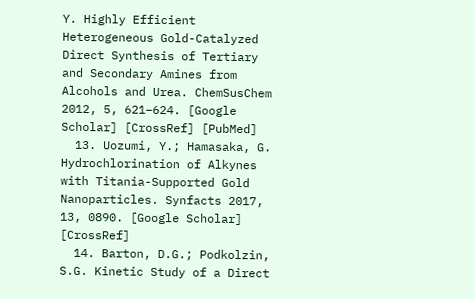Y. Highly Efficient Heterogeneous Gold-Catalyzed Direct Synthesis of Tertiary and Secondary Amines from Alcohols and Urea. ChemSusChem 2012, 5, 621–624. [Google Scholar] [CrossRef] [PubMed]
  13. Uozumi, Y.; Hamasaka, G. Hydrochlorination of Alkynes with Titania-Supported Gold Nanoparticles. Synfacts 2017, 13, 0890. [Google Scholar] [CrossRef]
  14. Barton, D.G.; Podkolzin, S.G. Kinetic Study of a Direct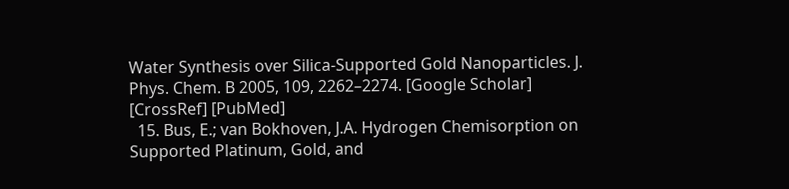Water Synthesis over Silica-Supported Gold Nanoparticles. J. Phys. Chem. B 2005, 109, 2262–2274. [Google Scholar] [CrossRef] [PubMed]
  15. Bus, E.; van Bokhoven, J.A. Hydrogen Chemisorption on Supported Platinum, Gold, and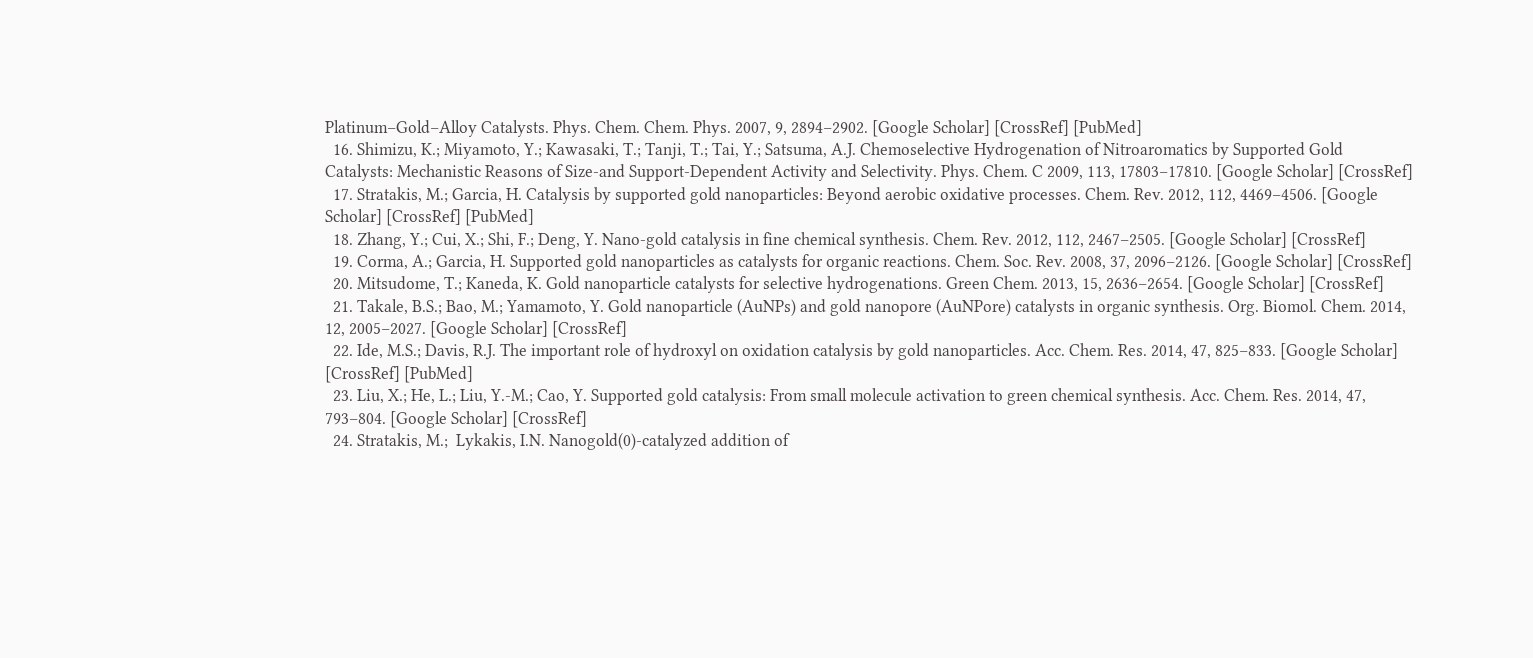Platinum–Gold–Alloy Catalysts. Phys. Chem. Chem. Phys. 2007, 9, 2894–2902. [Google Scholar] [CrossRef] [PubMed]
  16. Shimizu, K.; Miyamoto, Y.; Kawasaki, T.; Tanji, T.; Tai, Y.; Satsuma, A.J. Chemoselective Hydrogenation of Nitroaromatics by Supported Gold Catalysts: Mechanistic Reasons of Size-and Support-Dependent Activity and Selectivity. Phys. Chem. C 2009, 113, 17803–17810. [Google Scholar] [CrossRef]
  17. Stratakis, M.; Garcia, H. Catalysis by supported gold nanoparticles: Beyond aerobic oxidative processes. Chem. Rev. 2012, 112, 4469–4506. [Google Scholar] [CrossRef] [PubMed]
  18. Zhang, Y.; Cui, X.; Shi, F.; Deng, Y. Nano-gold catalysis in fine chemical synthesis. Chem. Rev. 2012, 112, 2467–2505. [Google Scholar] [CrossRef]
  19. Corma, A.; Garcia, H. Supported gold nanoparticles as catalysts for organic reactions. Chem. Soc. Rev. 2008, 37, 2096–2126. [Google Scholar] [CrossRef]
  20. Mitsudome, T.; Kaneda, K. Gold nanoparticle catalysts for selective hydrogenations. Green Chem. 2013, 15, 2636–2654. [Google Scholar] [CrossRef]
  21. Takale, B.S.; Bao, M.; Yamamoto, Y. Gold nanoparticle (AuNPs) and gold nanopore (AuNPore) catalysts in organic synthesis. Org. Biomol. Chem. 2014, 12, 2005–2027. [Google Scholar] [CrossRef]
  22. Ide, M.S.; Davis, R.J. The important role of hydroxyl on oxidation catalysis by gold nanoparticles. Acc. Chem. Res. 2014, 47, 825–833. [Google Scholar] [CrossRef] [PubMed]
  23. Liu, X.; He, L.; Liu, Y.-M.; Cao, Y. Supported gold catalysis: From small molecule activation to green chemical synthesis. Acc. Chem. Res. 2014, 47, 793–804. [Google Scholar] [CrossRef]
  24. Stratakis, M.;  Lykakis, I.N. Nanogold(0)-catalyzed addition of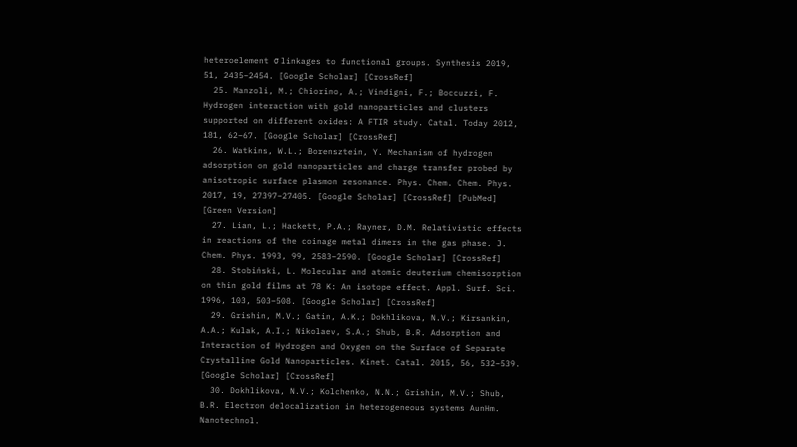heteroelement σ linkages to functional groups. Synthesis 2019, 51, 2435–2454. [Google Scholar] [CrossRef]
  25. Manzoli, M.; Chiorino, A.; Vindigni, F.; Boccuzzi, F. Hydrogen interaction with gold nanoparticles and clusters supported on different oxides: A FTIR study. Catal. Today 2012, 181, 62–67. [Google Scholar] [CrossRef]
  26. Watkins, W.L.; Borensztein, Y. Mechanism of hydrogen adsorption on gold nanoparticles and charge transfer probed by anisotropic surface plasmon resonance. Phys. Chem. Chem. Phys. 2017, 19, 27397–27405. [Google Scholar] [CrossRef] [PubMed] [Green Version]
  27. Lian, L.; Hackett, P.A.; Rayner, D.M. Relativistic effects in reactions of the coinage metal dimers in the gas phase. J. Chem. Phys. 1993, 99, 2583–2590. [Google Scholar] [CrossRef]
  28. Stobiński, L. Molecular and atomic deuterium chemisorption on thin gold films at 78 K: An isotope effect. Appl. Surf. Sci. 1996, 103, 503–508. [Google Scholar] [CrossRef]
  29. Grishin, M.V.; Gatin, A.K.; Dokhlikova, N.V.; Kirsankin, A.A.; Kulak, A.I.; Nikolaev, S.A.; Shub, B.R. Adsorption and Interaction of Hydrogen and Oxygen on the Surface of Separate Crystalline Gold Nanoparticles. Kinet. Catal. 2015, 56, 532–539. [Google Scholar] [CrossRef]
  30. Dokhlikova, N.V.; Kolchenko, N.N.; Grishin, M.V.; Shub, B.R. Electron delocalization in heterogeneous systems AunHm. Nanotechnol.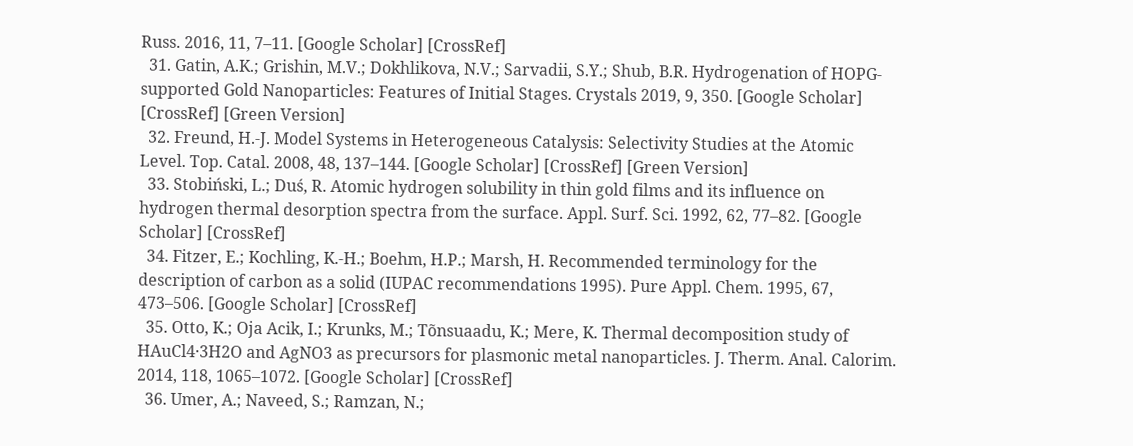Russ. 2016, 11, 7–11. [Google Scholar] [CrossRef]
  31. Gatin, A.K.; Grishin, M.V.; Dokhlikova, N.V.; Sarvadii, S.Y.; Shub, B.R. Hydrogenation of HOPG-supported Gold Nanoparticles: Features of Initial Stages. Crystals 2019, 9, 350. [Google Scholar] [CrossRef] [Green Version]
  32. Freund, H.-J. Model Systems in Heterogeneous Catalysis: Selectivity Studies at the Atomic Level. Top. Catal. 2008, 48, 137–144. [Google Scholar] [CrossRef] [Green Version]
  33. Stobiński, L.; Duś, R. Atomic hydrogen solubility in thin gold films and its influence on hydrogen thermal desorption spectra from the surface. Appl. Surf. Sci. 1992, 62, 77–82. [Google Scholar] [CrossRef]
  34. Fitzer, E.; Kochling, K.-H.; Boehm, H.P.; Marsh, H. Recommended terminology for the description of carbon as a solid (IUPAC recommendations 1995). Pure Appl. Chem. 1995, 67, 473–506. [Google Scholar] [CrossRef]
  35. Otto, K.; Oja Acik, I.; Krunks, M.; Tõnsuaadu, K.; Mere, K. Thermal decomposition study of HAuCl4·3H2O and AgNO3 as precursors for plasmonic metal nanoparticles. J. Therm. Anal. Calorim. 2014, 118, 1065–1072. [Google Scholar] [CrossRef]
  36. Umer, A.; Naveed, S.; Ramzan, N.;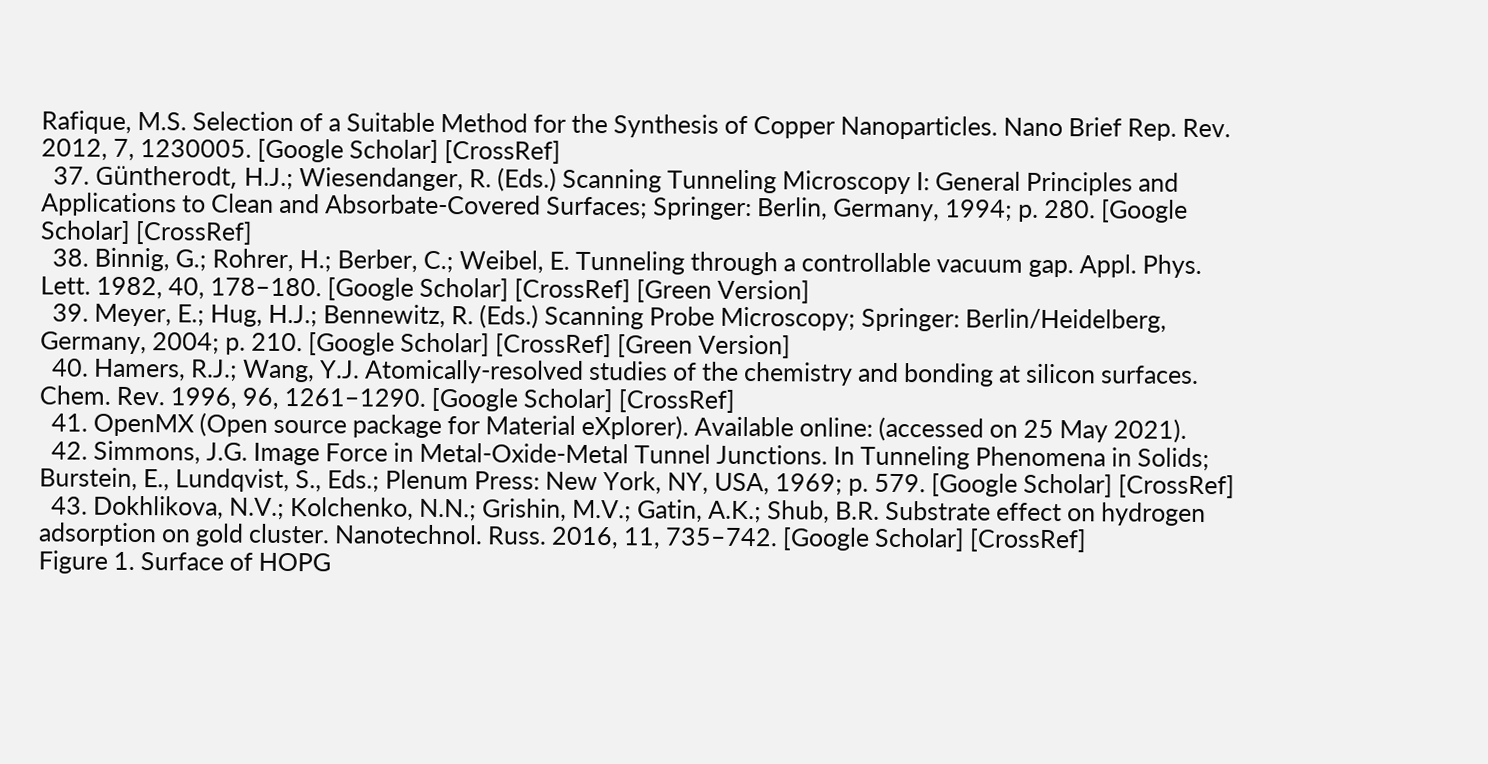Rafique, M.S. Selection of a Suitable Method for the Synthesis of Copper Nanoparticles. Nano Brief Rep. Rev. 2012, 7, 1230005. [Google Scholar] [CrossRef]
  37. Güntherodt, H.J.; Wiesendanger, R. (Eds.) Scanning Tunneling Microscopy I: General Principles and Applications to Clean and Absorbate-Covered Surfaces; Springer: Berlin, Germany, 1994; p. 280. [Google Scholar] [CrossRef]
  38. Binnig, G.; Rohrer, H.; Berber, C.; Weibel, E. Tunneling through a controllable vacuum gap. Appl. Phys. Lett. 1982, 40, 178–180. [Google Scholar] [CrossRef] [Green Version]
  39. Meyer, E.; Hug, H.J.; Bennewitz, R. (Eds.) Scanning Probe Microscopy; Springer: Berlin/Heidelberg, Germany, 2004; p. 210. [Google Scholar] [CrossRef] [Green Version]
  40. Hamers, R.J.; Wang, Y.J. Atomically-resolved studies of the chemistry and bonding at silicon surfaces. Chem. Rev. 1996, 96, 1261–1290. [Google Scholar] [CrossRef]
  41. OpenMX (Open source package for Material eXplorer). Available online: (accessed on 25 May 2021).
  42. Simmons, J.G. Image Force in Metal-Oxide-Metal Tunnel Junctions. In Tunneling Phenomena in Solids; Burstein, E., Lundqvist, S., Eds.; Plenum Press: New York, NY, USA, 1969; p. 579. [Google Scholar] [CrossRef]
  43. Dokhlikova, N.V.; Kolchenko, N.N.; Grishin, M.V.; Gatin, A.K.; Shub, B.R. Substrate effect on hydrogen adsorption on gold cluster. Nanotechnol. Russ. 2016, 11, 735–742. [Google Scholar] [CrossRef]
Figure 1. Surface of HOPG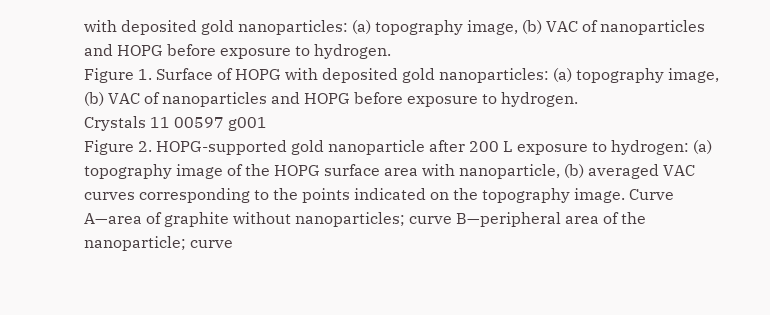with deposited gold nanoparticles: (a) topography image, (b) VAC of nanoparticles and HOPG before exposure to hydrogen.
Figure 1. Surface of HOPG with deposited gold nanoparticles: (a) topography image, (b) VAC of nanoparticles and HOPG before exposure to hydrogen.
Crystals 11 00597 g001
Figure 2. HOPG-supported gold nanoparticle after 200 L exposure to hydrogen: (a) topography image of the HOPG surface area with nanoparticle, (b) averaged VAC curves corresponding to the points indicated on the topography image. Curve A—area of graphite without nanoparticles; curve B—peripheral area of the nanoparticle; curve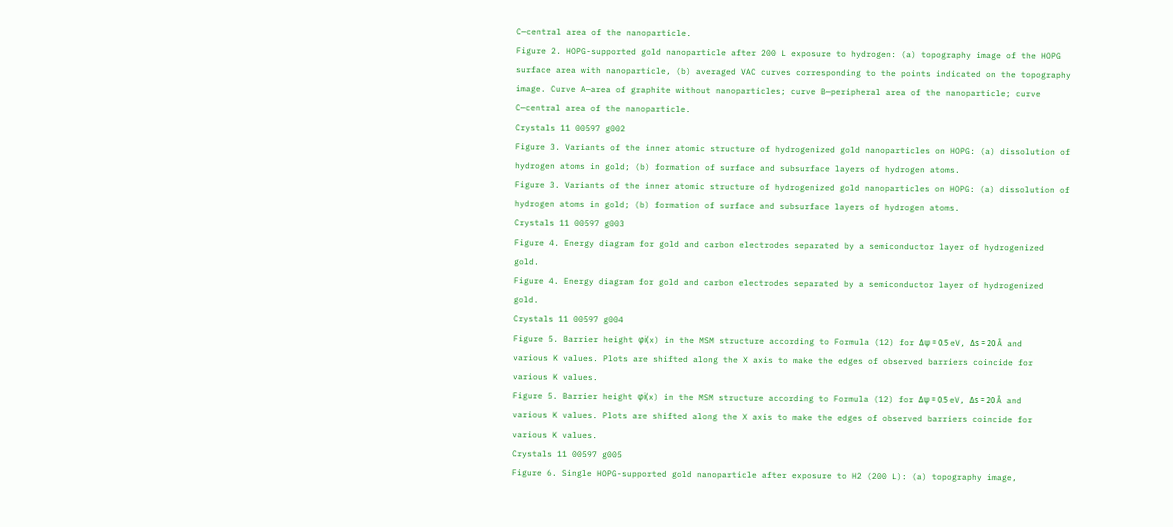C—central area of the nanoparticle.
Figure 2. HOPG-supported gold nanoparticle after 200 L exposure to hydrogen: (a) topography image of the HOPG surface area with nanoparticle, (b) averaged VAC curves corresponding to the points indicated on the topography image. Curve A—area of graphite without nanoparticles; curve B—peripheral area of the nanoparticle; curve C—central area of the nanoparticle.
Crystals 11 00597 g002
Figure 3. Variants of the inner atomic structure of hydrogenized gold nanoparticles on HOPG: (a) dissolution of hydrogen atoms in gold; (b) formation of surface and subsurface layers of hydrogen atoms.
Figure 3. Variants of the inner atomic structure of hydrogenized gold nanoparticles on HOPG: (a) dissolution of hydrogen atoms in gold; (b) formation of surface and subsurface layers of hydrogen atoms.
Crystals 11 00597 g003
Figure 4. Energy diagram for gold and carbon electrodes separated by a semiconductor layer of hydrogenized gold.
Figure 4. Energy diagram for gold and carbon electrodes separated by a semiconductor layer of hydrogenized gold.
Crystals 11 00597 g004
Figure 5. Barrier height φi(x) in the MSM structure according to Formula (12) for Δψ = 0.5 eV, Δs = 20 Å and various K values. Plots are shifted along the X axis to make the edges of observed barriers coincide for various K values.
Figure 5. Barrier height φi(x) in the MSM structure according to Formula (12) for Δψ = 0.5 eV, Δs = 20 Å and various K values. Plots are shifted along the X axis to make the edges of observed barriers coincide for various K values.
Crystals 11 00597 g005
Figure 6. Single HOPG-supported gold nanoparticle after exposure to H2 (200 L): (a) topography image,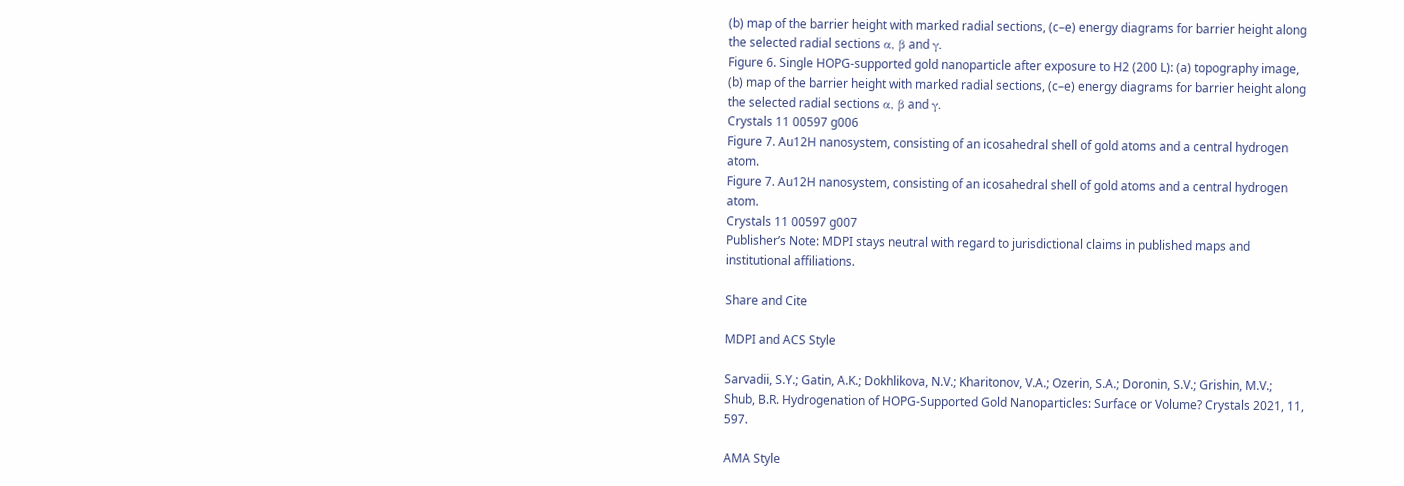(b) map of the barrier height with marked radial sections, (c–e) energy diagrams for barrier height along the selected radial sections α, β and γ.
Figure 6. Single HOPG-supported gold nanoparticle after exposure to H2 (200 L): (a) topography image, (b) map of the barrier height with marked radial sections, (c–e) energy diagrams for barrier height along the selected radial sections α, β and γ.
Crystals 11 00597 g006
Figure 7. Au12H nanosystem, consisting of an icosahedral shell of gold atoms and a central hydrogen atom.
Figure 7. Au12H nanosystem, consisting of an icosahedral shell of gold atoms and a central hydrogen atom.
Crystals 11 00597 g007
Publisher’s Note: MDPI stays neutral with regard to jurisdictional claims in published maps and institutional affiliations.

Share and Cite

MDPI and ACS Style

Sarvadii, S.Y.; Gatin, A.K.; Dokhlikova, N.V.; Kharitonov, V.A.; Ozerin, S.A.; Doronin, S.V.; Grishin, M.V.; Shub, B.R. Hydrogenation of HOPG-Supported Gold Nanoparticles: Surface or Volume? Crystals 2021, 11, 597.

AMA Style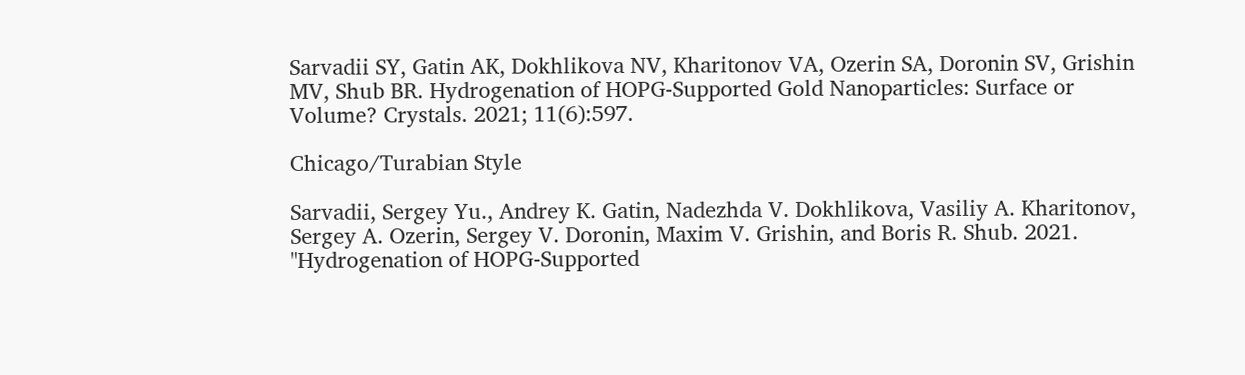Sarvadii SY, Gatin AK, Dokhlikova NV, Kharitonov VA, Ozerin SA, Doronin SV, Grishin MV, Shub BR. Hydrogenation of HOPG-Supported Gold Nanoparticles: Surface or Volume? Crystals. 2021; 11(6):597.

Chicago/Turabian Style

Sarvadii, Sergey Yu., Andrey K. Gatin, Nadezhda V. Dokhlikova, Vasiliy A. Kharitonov, Sergey A. Ozerin, Sergey V. Doronin, Maxim V. Grishin, and Boris R. Shub. 2021. "Hydrogenation of HOPG-Supported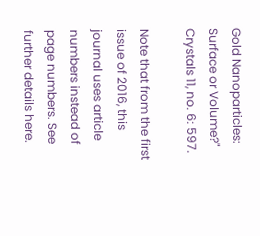Gold Nanoparticles: Surface or Volume?" Crystals 11, no. 6: 597.

Note that from the first issue of 2016, this journal uses article numbers instead of page numbers. See further details here.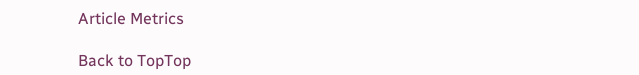Article Metrics

Back to TopTop